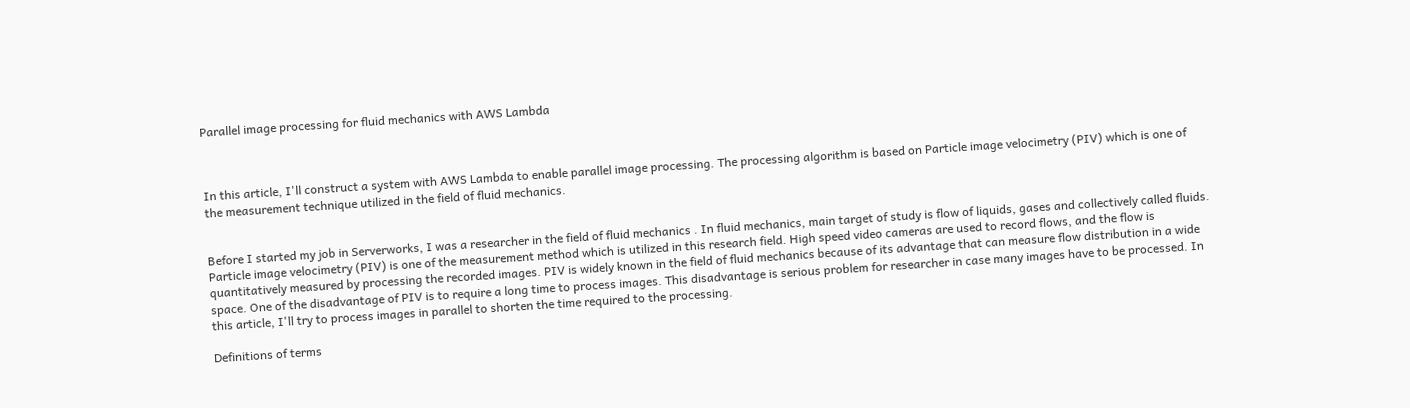Parallel image processing for fluid mechanics with AWS Lambda



In this article, I'll construct a system with AWS Lambda to enable parallel image processing. The processing algorithm is based on Particle image velocimetry (PIV) which is one of the measurement technique utilized in the field of fluid mechanics.


Before I started my job in Serverworks, I was a researcher in the field of fluid mechanics . In fluid mechanics, main target of study is flow of liquids, gases and collectively called fluids. Particle image velocimetry (PIV) is one of the measurement method which is utilized in this research field. High speed video cameras are used to record flows, and the flow is quantitatively measured by processing the recorded images. PIV is widely known in the field of fluid mechanics because of its advantage that can measure flow distribution in a wide space. One of the disadvantage of PIV is to require a long time to process images. This disadvantage is serious problem for researcher in case many images have to be processed. In this article, I'll try to process images in parallel to shorten the time required to the processing.

Definitions of terms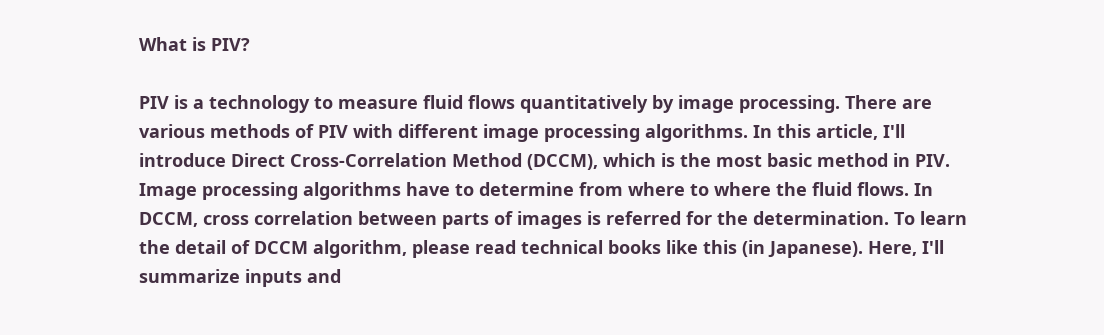What is PIV?

PIV is a technology to measure fluid flows quantitatively by image processing. There are various methods of PIV with different image processing algorithms. In this article, I'll introduce Direct Cross-Correlation Method (DCCM), which is the most basic method in PIV. Image processing algorithms have to determine from where to where the fluid flows. In DCCM, cross correlation between parts of images is referred for the determination. To learn the detail of DCCM algorithm, please read technical books like this (in Japanese). Here, I'll summarize inputs and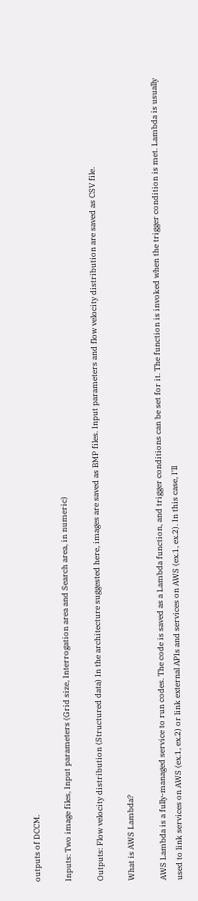outputs of DCCM.

Inputs: Two image files, Input parameters (Grid size, Interrogation area and Search area, in numeric)

Outputs: Flow velocity distribution (Structured data) In the architecture suggested here, images are saved as BMP files. Input parameters and flow velocity distribution are saved as CSV file.

What is AWS Lambda?

AWS Lambda is a fully-managed service to run codes. The code is saved as a Lambda function, and trigger conditions can be set for it. The function is invoked when the trigger condition is met. Lambda is usually used to link services on AWS (ex.1, ex.2) or link external APIs and services on AWS (ex.1, ex.2). In this case, I'll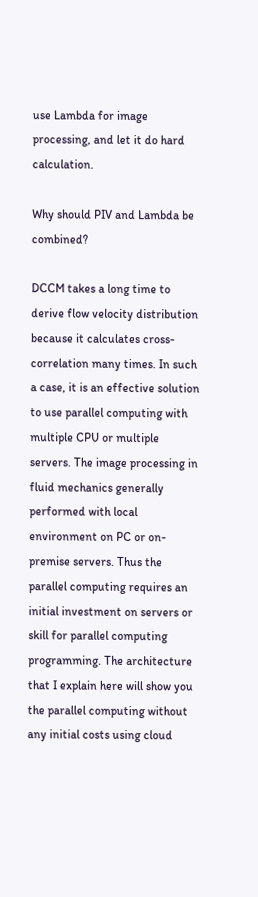use Lambda for image processing, and let it do hard calculation.

Why should PIV and Lambda be combined?

DCCM takes a long time to derive flow velocity distribution because it calculates cross-correlation many times. In such a case, it is an effective solution to use parallel computing with multiple CPU or multiple servers. The image processing in fluid mechanics generally performed with local environment on PC or on-premise servers. Thus the parallel computing requires an initial investment on servers or skill for parallel computing programming. The architecture that I explain here will show you the parallel computing without any initial costs using cloud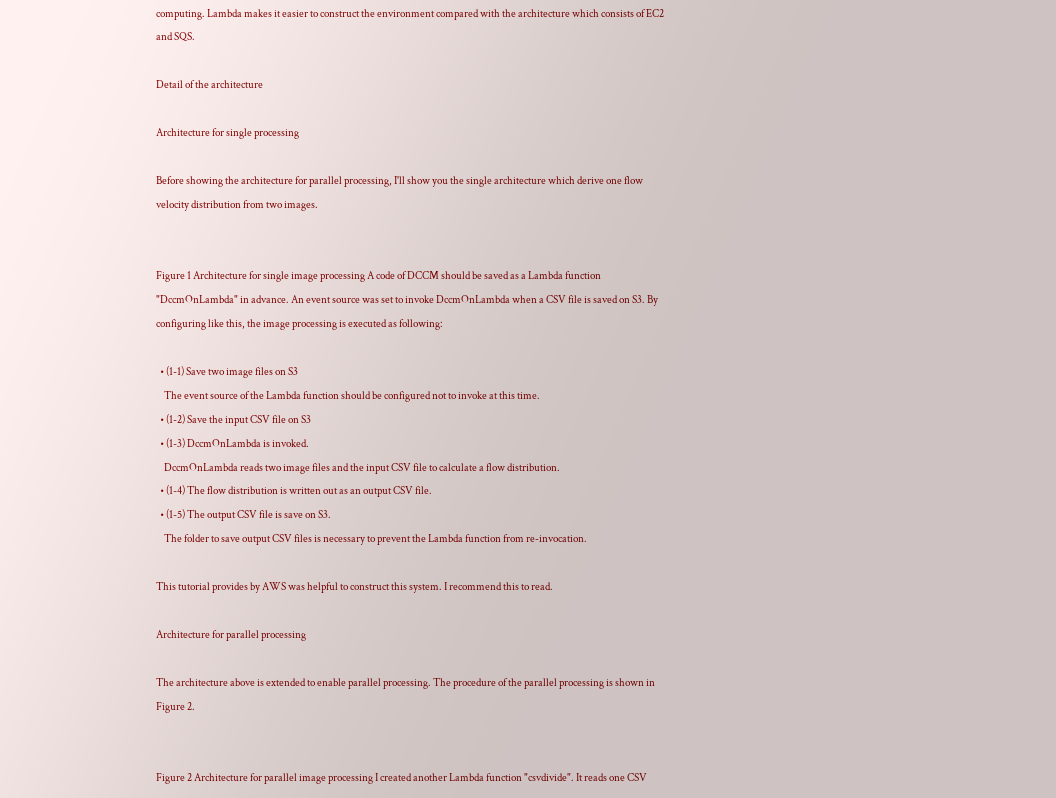computing. Lambda makes it easier to construct the environment compared with the architecture which consists of EC2 and SQS.

Detail of the architecture

Architecture for single processing

Before showing the architecture for parallel processing, I'll show you the single architecture which derive one flow velocity distribution from two images.


Figure 1 Architecture for single image processing A code of DCCM should be saved as a Lambda function "DccmOnLambda" in advance. An event source was set to invoke DccmOnLambda when a CSV file is saved on S3. By configuring like this, the image processing is executed as following:

  • (1-1) Save two image files on S3
    The event source of the Lambda function should be configured not to invoke at this time.
  • (1-2) Save the input CSV file on S3
  • (1-3) DccmOnLambda is invoked.
    DccmOnLambda reads two image files and the input CSV file to calculate a flow distribution.
  • (1-4) The flow distribution is written out as an output CSV file.
  • (1-5) The output CSV file is save on S3.
    The folder to save output CSV files is necessary to prevent the Lambda function from re-invocation.

This tutorial provides by AWS was helpful to construct this system. I recommend this to read.

Architecture for parallel processing

The architecture above is extended to enable parallel processing. The procedure of the parallel processing is shown in Figure 2.


Figure 2 Architecture for parallel image processing I created another Lambda function "csvdivide". It reads one CSV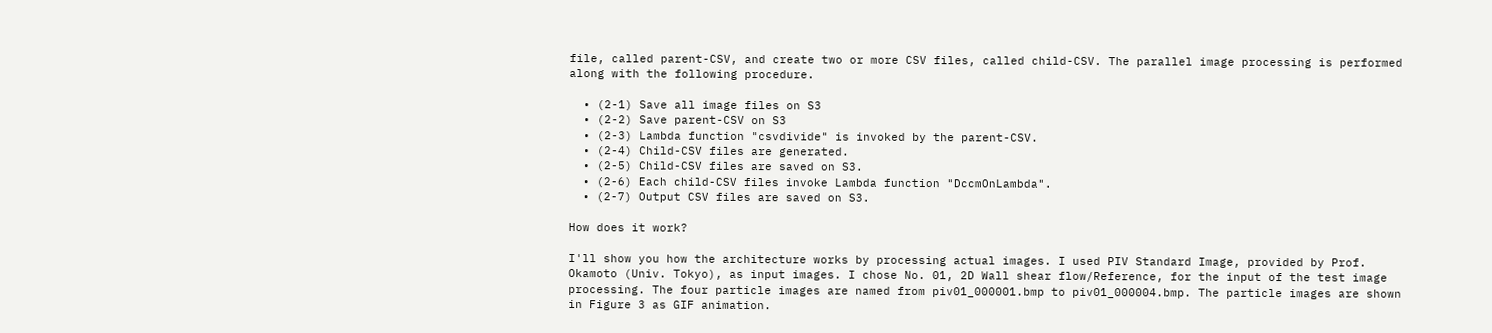file, called parent-CSV, and create two or more CSV files, called child-CSV. The parallel image processing is performed along with the following procedure.

  • (2-1) Save all image files on S3
  • (2-2) Save parent-CSV on S3
  • (2-3) Lambda function "csvdivide" is invoked by the parent-CSV.
  • (2-4) Child-CSV files are generated.
  • (2-5) Child-CSV files are saved on S3.
  • (2-6) Each child-CSV files invoke Lambda function "DccmOnLambda".
  • (2-7) Output CSV files are saved on S3.

How does it work?

I'll show you how the architecture works by processing actual images. I used PIV Standard Image, provided by Prof. Okamoto (Univ. Tokyo), as input images. I chose No. 01, 2D Wall shear flow/Reference, for the input of the test image processing. The four particle images are named from piv01_000001.bmp to piv01_000004.bmp. The particle images are shown in Figure 3 as GIF animation.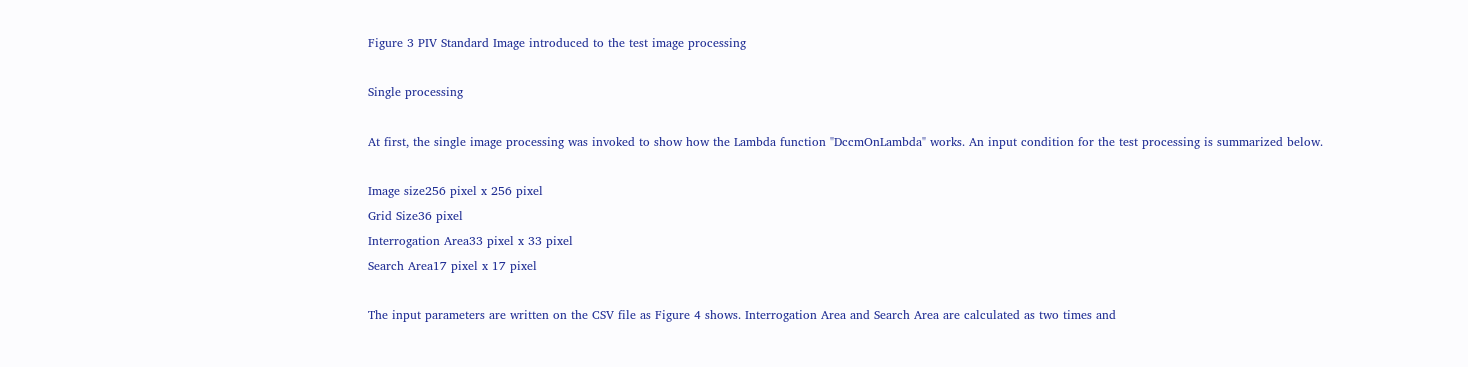Figure 3 PIV Standard Image introduced to the test image processing

Single processing

At first, the single image processing was invoked to show how the Lambda function "DccmOnLambda" works. An input condition for the test processing is summarized below.

Image size256 pixel x 256 pixel
Grid Size36 pixel
Interrogation Area33 pixel x 33 pixel
Search Area17 pixel x 17 pixel

The input parameters are written on the CSV file as Figure 4 shows. Interrogation Area and Search Area are calculated as two times and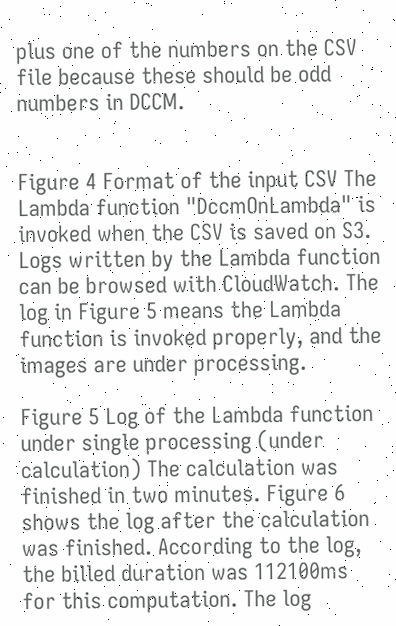plus one of the numbers on the CSV file because these should be odd numbers in DCCM.


Figure 4 Format of the input CSV The Lambda function "DccmOnLambda" is invoked when the CSV is saved on S3. Logs written by the Lambda function can be browsed with CloudWatch. The log in Figure 5 means the Lambda function is invoked properly, and the images are under processing.

Figure 5 Log of the Lambda function under single processing (under calculation) The calculation was finished in two minutes. Figure 6 shows the log after the calculation was finished. According to the log, the billed duration was 112100ms for this computation. The log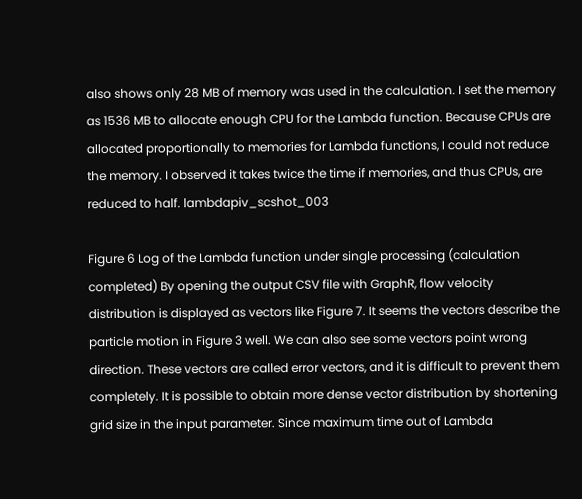also shows only 28 MB of memory was used in the calculation. I set the memory as 1536 MB to allocate enough CPU for the Lambda function. Because CPUs are allocated proportionally to memories for Lambda functions, I could not reduce the memory. I observed it takes twice the time if memories, and thus CPUs, are reduced to half. lambdapiv_scshot_003

Figure 6 Log of the Lambda function under single processing (calculation completed) By opening the output CSV file with GraphR, flow velocity distribution is displayed as vectors like Figure 7. It seems the vectors describe the particle motion in Figure 3 well. We can also see some vectors point wrong direction. These vectors are called error vectors, and it is difficult to prevent them completely. It is possible to obtain more dense vector distribution by shortening grid size in the input parameter. Since maximum time out of Lambda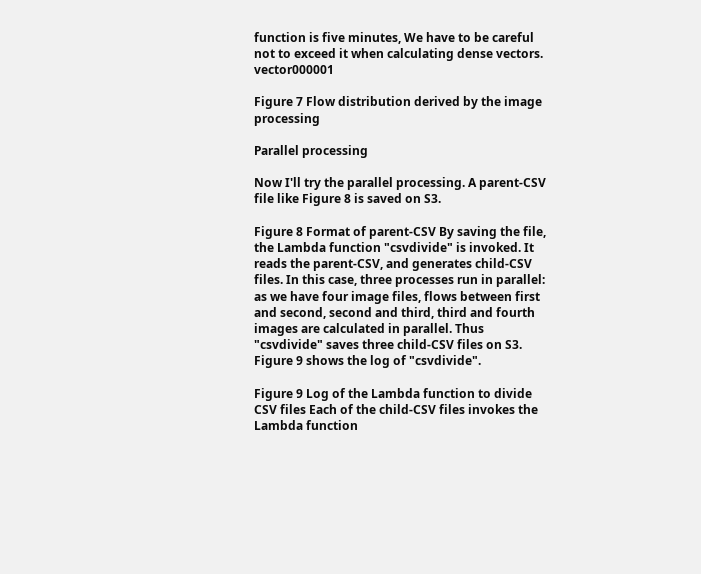function is five minutes, We have to be careful not to exceed it when calculating dense vectors. vector000001

Figure 7 Flow distribution derived by the image processing

Parallel processing

Now I'll try the parallel processing. A parent-CSV file like Figure 8 is saved on S3.

Figure 8 Format of parent-CSV By saving the file, the Lambda function "csvdivide" is invoked. It reads the parent-CSV, and generates child-CSV files. In this case, three processes run in parallel: as we have four image files, flows between first and second, second and third, third and fourth images are calculated in parallel. Thus "csvdivide" saves three child-CSV files on S3. Figure 9 shows the log of "csvdivide".

Figure 9 Log of the Lambda function to divide CSV files Each of the child-CSV files invokes the Lambda function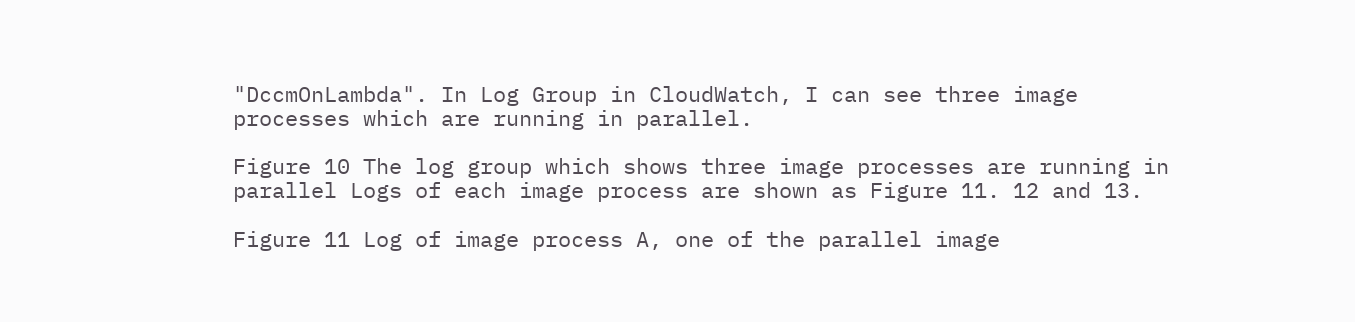"DccmOnLambda". In Log Group in CloudWatch, I can see three image processes which are running in parallel.

Figure 10 The log group which shows three image processes are running in parallel Logs of each image process are shown as Figure 11. 12 and 13.

Figure 11 Log of image process A, one of the parallel image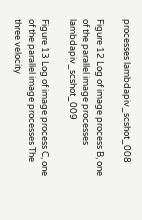processes lambdapiv_scshot_008

Figure 12 Log of image process B, one of the parallel image processes lambdapiv_scshot_009

Figure 13 Log of image process C, one of the parallel image processes The three velocity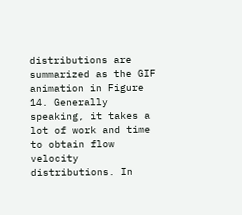distributions are summarized as the GIF animation in Figure 14. Generally speaking, it takes a lot of work and time to obtain flow velocity distributions. In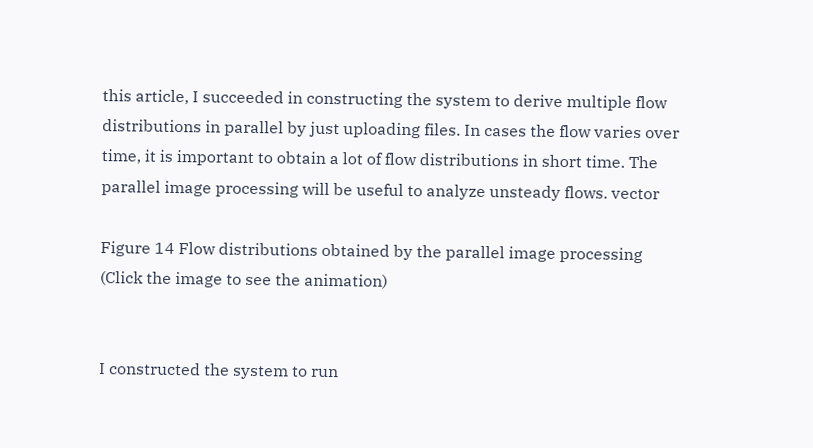this article, I succeeded in constructing the system to derive multiple flow distributions in parallel by just uploading files. In cases the flow varies over time, it is important to obtain a lot of flow distributions in short time. The parallel image processing will be useful to analyze unsteady flows. vector

Figure 14 Flow distributions obtained by the parallel image processing (Click the image to see the animation)


I constructed the system to run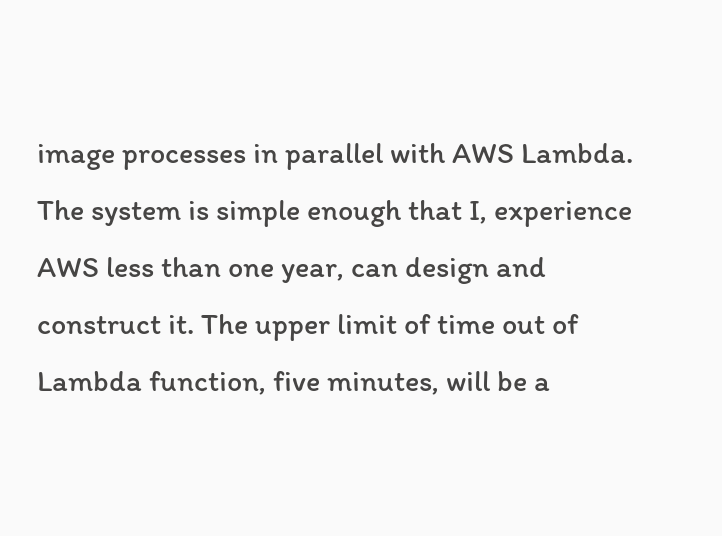image processes in parallel with AWS Lambda. The system is simple enough that I, experience AWS less than one year, can design and construct it. The upper limit of time out of Lambda function, five minutes, will be a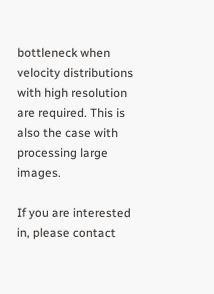bottleneck when velocity distributions with high resolution are required. This is also the case with processing large images.

If you are interested in, please contact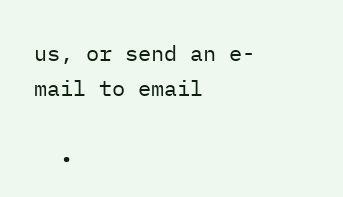us, or send an e-mail to email

  •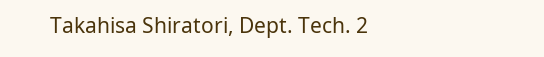Takahisa Shiratori, Dept. Tech. 2